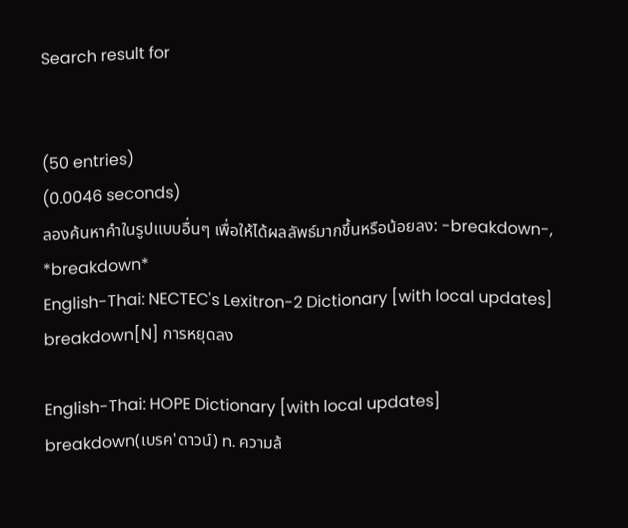Search result for


(50 entries)
(0.0046 seconds)
ลองค้นหาคำในรูปแบบอื่นๆ เพื่อให้ได้ผลลัพธ์มากขึ้นหรือน้อยลง: -breakdown-, *breakdown*
English-Thai: NECTEC's Lexitron-2 Dictionary [with local updates]
breakdown[N] การหยุดลง

English-Thai: HOPE Dictionary [with local updates]
breakdown(เบรค'ดาวน์) n. ความล้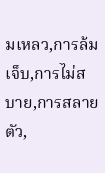มเหลว,การล้มเจ็บ,การไม่สบาย,การสลายตัว,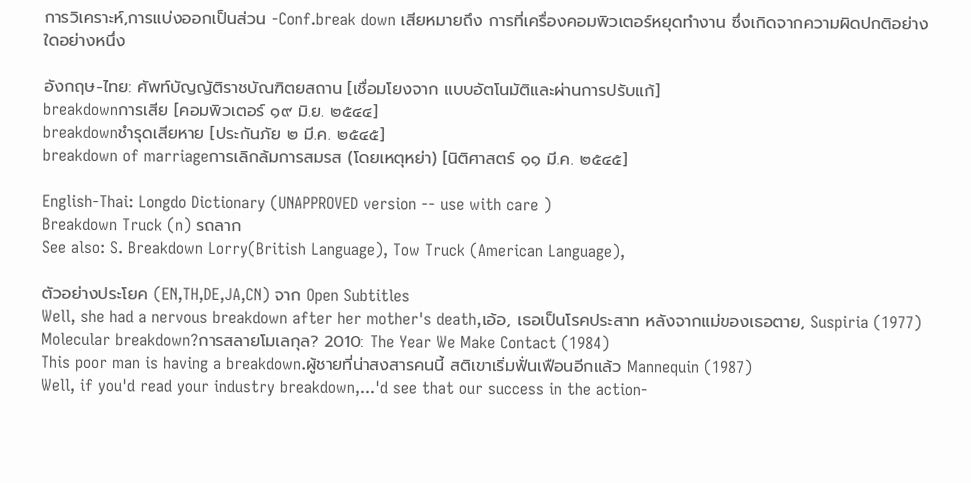การวิเคราะห์,การแบ่งออกเป็นส่วน -Conf.break down เสียหมายถึง การที่เครื่องคอมพิวเตอร์หยุดทำงาน ซึ่งเกิดจากความผิดปกติอย่างใดอย่างหนึ่ง

อังกฤษ-ไทย: ศัพท์บัญญัติราชบัณฑิตยสถาน [เชื่อมโยงจาก แบบอัตโนมัติและผ่านการปรับแก้]
breakdownการเสีย [คอมพิวเตอร์ ๑๙ มิ.ย. ๒๕๔๔]
breakdownชำรุดเสียหาย [ประกันภัย ๒ มี.ค. ๒๕๔๕]
breakdown of marriageการเลิกล้มการสมรส (โดยเหตุหย่า) [นิติศาสตร์ ๑๑ มี.ค. ๒๕๔๕]

English-Thai: Longdo Dictionary (UNAPPROVED version -- use with care )
Breakdown Truck (n) รถลาก
See also: S. Breakdown Lorry(British Language), Tow Truck (American Language),

ตัวอย่างประโยค (EN,TH,DE,JA,CN) จาก Open Subtitles
Well, she had a nervous breakdown after her mother's death,เอ้อ, เธอเป็นโรคประสาท หลังจากแม่ของเธอตาย, Suspiria (1977)
Molecular breakdown?การสลายโมเลกุล? 2010: The Year We Make Contact (1984)
This poor man is having a breakdown.ผู้ชายที่น่าสงสารคนนี้ สติเขาเริ่มฟั่นเฟือนอีกแล้ว Mannequin (1987)
Well, if you'd read your industry breakdown,...'d see that our success in the action-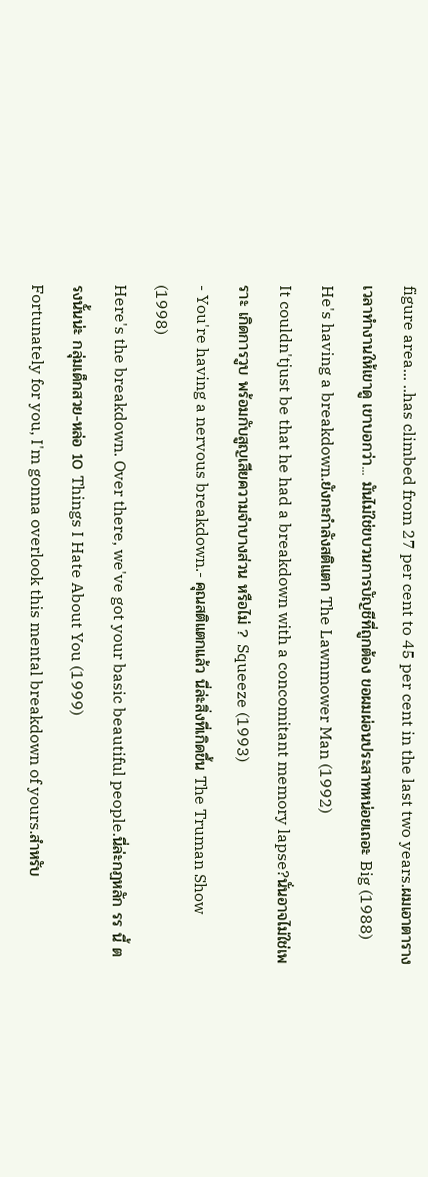figure area... ..has climbed from 27 per cent to 45 per cent in the last two years.ผมเอาตารางเวลาทํางานให้เขาดู เขาบอกว่า... มันไม่ใช่ขบวนการบัญชีที่ถูกต้อง ขอผมผ่อนประสาทหน่อยเถอะ Big (1988)
He's having a breakdown.ยังกะกำลังสติแตก The Lawnmower Man (1992)
It couldn'tjust be that he had a breakdown with a concomitant memory lapse?นั่นอาจไม่ใช่เพราะ เกิดการวูบ พร้อมกับสูญเสียความจำบางส่วน หรือไม่ ? Squeeze (1993)
- You're having a nervous breakdown.- คุณสติแตกแล้ว นี่ล่ะสิ่งที่เกิดขึ้น The Truman Show (1998)
Here's the breakdown. Over there, we've got your basic beautiful people.นี่ล่ะกฏหลัก รร นี้ ตรงนั้นน่ะ กลุ่มเด็กสวย-หล่อ 10 Things I Hate About You (1999)
Fortunately for you, I'm gonna overlook this mental breakdown of yours.สำหรับ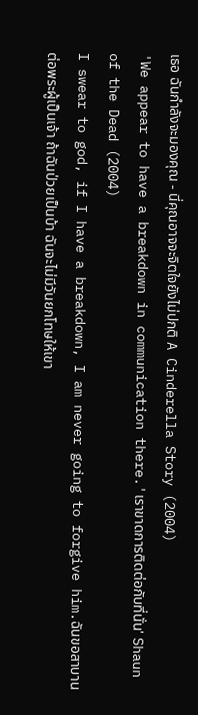เธอ ฉันกำลังจะมองคุณ - นี่คุณอาจจะจิตใจยังไม่ปกติ A Cinderella Story (2004)
'We appear to have a breakdown in communication there.'เราขาดการติดต่อกับที่นั่น' Shaun of the Dead (2004)
I swear to god, if I have a breakdown, I am never going to forgive him.ฉันขอสาบานต่อพระผู้เป็นเจ้า ถ้าฉันป่วยเป็นบ้า ฉันจะไม่มีวันยกโทษให้เขา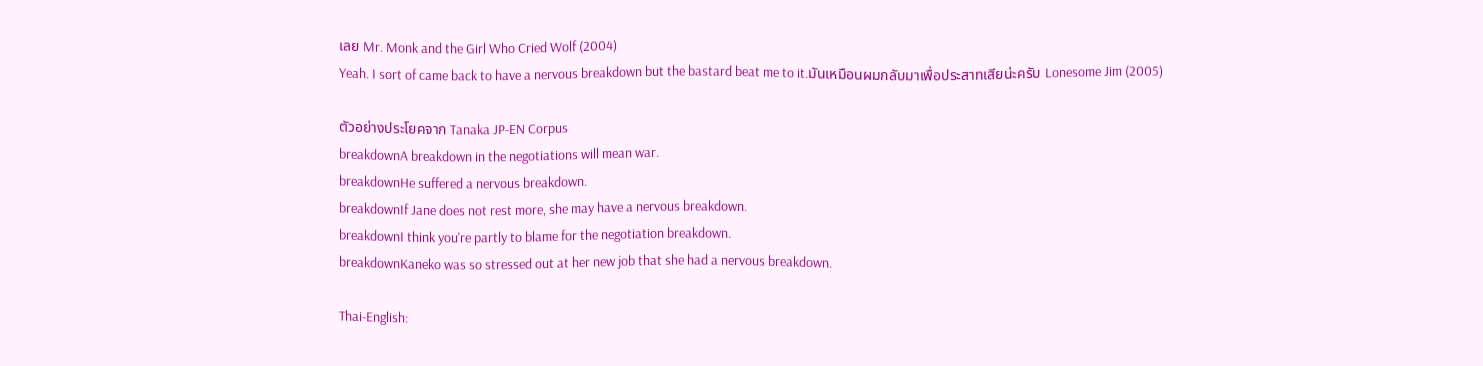เลย Mr. Monk and the Girl Who Cried Wolf (2004)
Yeah. I sort of came back to have a nervous breakdown but the bastard beat me to it.มันเหมือนผมกลับมาเพื่อประสาทเสียน่ะครับ Lonesome Jim (2005)

ตัวอย่างประโยคจาก Tanaka JP-EN Corpus
breakdownA breakdown in the negotiations will mean war.
breakdownHe suffered a nervous breakdown.
breakdownIf Jane does not rest more, she may have a nervous breakdown.
breakdownI think you're partly to blame for the negotiation breakdown.
breakdownKaneko was so stressed out at her new job that she had a nervous breakdown.

Thai-English: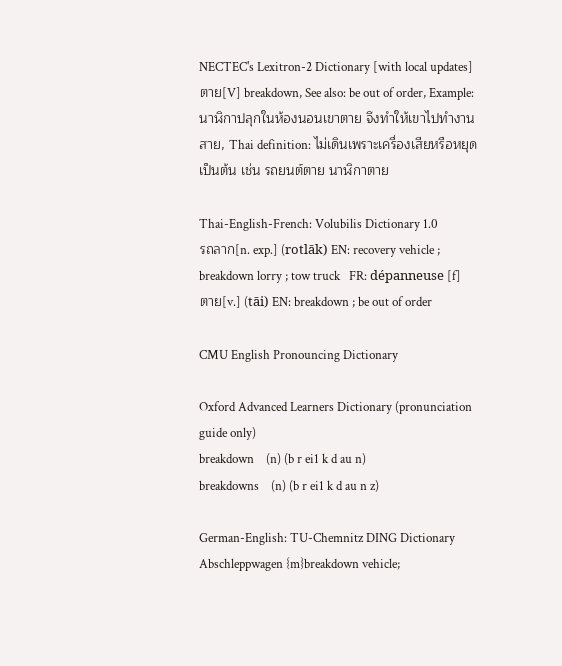NECTEC's Lexitron-2 Dictionary [with local updates]
ตาย[V] breakdown, See also: be out of order, Example: นาฬิกาปลุกในห้องนอนเขาตาย จึงทำให้เขาไปทำงานสาย, Thai definition: ไม่เดินเพราะเครื่องเสียหรือหยุดเป็นต้น เช่น รถยนต์ตาย นาฬิกาตาย

Thai-English-French: Volubilis Dictionary 1.0
รถลาก[n. exp.] (rotlāk) EN: recovery vehicle ; breakdown lorry ; tow truck   FR: dépanneuse [f]
ตาย[v.] (tāi) EN: breakdown ; be out of order

CMU English Pronouncing Dictionary

Oxford Advanced Learners Dictionary (pronunciation guide only)
breakdown    (n) (b r ei1 k d au n)
breakdowns    (n) (b r ei1 k d au n z)

German-English: TU-Chemnitz DING Dictionary
Abschleppwagen {m}breakdown vehicle;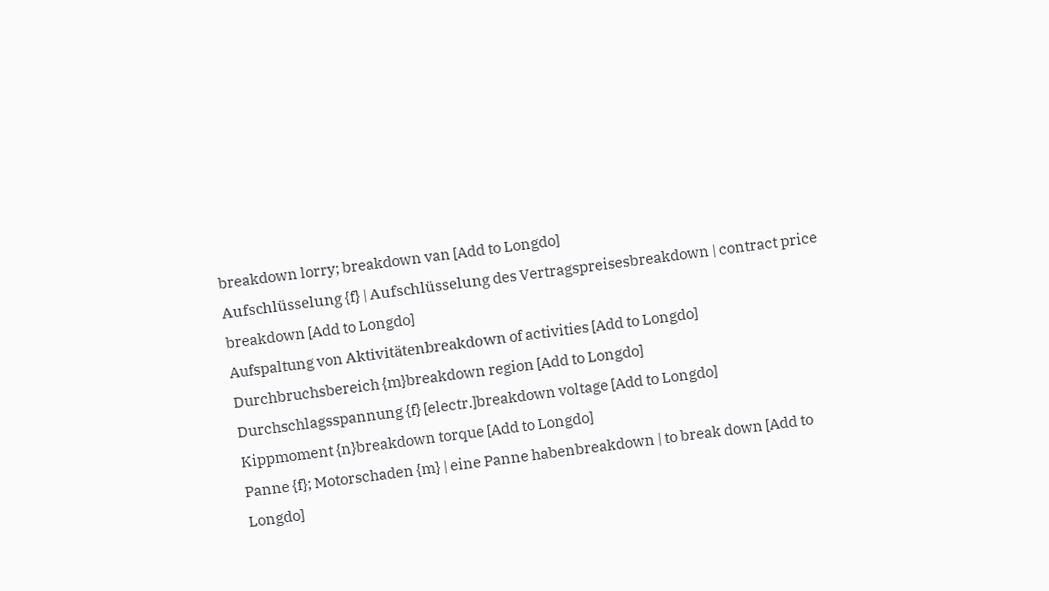breakdown lorry; breakdown van [Add to Longdo]
Aufschlüsselung {f} | Aufschlüsselung des Vertragspreisesbreakdown | contract price breakdown [Add to Longdo]
Aufspaltung von Aktivitätenbreakdown of activities [Add to Longdo]
Durchbruchsbereich {m}breakdown region [Add to Longdo]
Durchschlagsspannung {f} [electr.]breakdown voltage [Add to Longdo]
Kippmoment {n}breakdown torque [Add to Longdo]
Panne {f}; Motorschaden {m} | eine Panne habenbreakdown | to break down [Add to Longdo]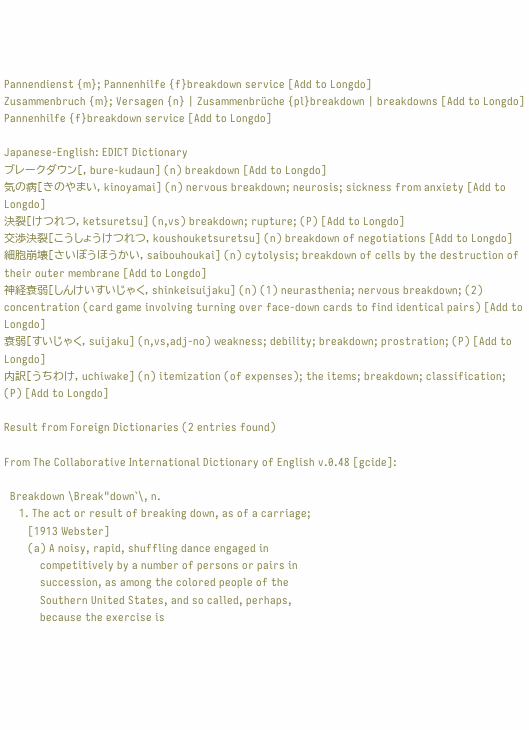Pannendienst {m}; Pannenhilfe {f}breakdown service [Add to Longdo]
Zusammenbruch {m}; Versagen {n} | Zusammenbrüche {pl}breakdown | breakdowns [Add to Longdo]
Pannenhilfe {f}breakdown service [Add to Longdo]

Japanese-English: EDICT Dictionary
ブレークダウン[, bure-kudaun] (n) breakdown [Add to Longdo]
気の病[きのやまい, kinoyamai] (n) nervous breakdown; neurosis; sickness from anxiety [Add to Longdo]
決裂[けつれつ, ketsuretsu] (n,vs) breakdown; rupture; (P) [Add to Longdo]
交渉決裂[こうしょうけつれつ, koushouketsuretsu] (n) breakdown of negotiations [Add to Longdo]
細胞崩壊[さいぼうほうかい, saibouhoukai] (n) cytolysis; breakdown of cells by the destruction of their outer membrane [Add to Longdo]
神経衰弱[しんけいすいじゃく, shinkeisuijaku] (n) (1) neurasthenia; nervous breakdown; (2) concentration (card game involving turning over face-down cards to find identical pairs) [Add to Longdo]
衰弱[すいじゃく, suijaku] (n,vs,adj-no) weakness; debility; breakdown; prostration; (P) [Add to Longdo]
内訳[うちわけ, uchiwake] (n) itemization (of expenses); the items; breakdown; classification; (P) [Add to Longdo]

Result from Foreign Dictionaries (2 entries found)

From The Collaborative International Dictionary of English v.0.48 [gcide]:

  Breakdown \Break"down`\, n.
     1. The act or result of breaking down, as of a carriage;
        [1913 Webster]
        (a) A noisy, rapid, shuffling dance engaged in
            competitively by a number of persons or pairs in
            succession, as among the colored people of the
            Southern United States, and so called, perhaps,
            because the exercise is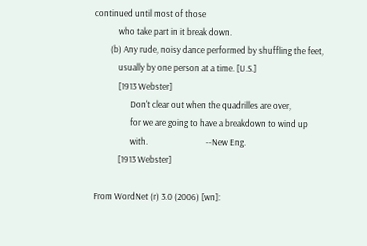continued until most of those
            who take part in it break down.
        (b) Any rude, noisy dance performed by shuffling the feet,
            usually by one person at a time. [U.S.]
            [1913 Webster]
                  Don't clear out when the quadrilles are over,
                  for we are going to have a breakdown to wind up
                  with.                             --New Eng.
            [1913 Webster]

From WordNet (r) 3.0 (2006) [wn]: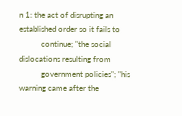n 1: the act of disrupting an established order so it fails to
           continue; "the social dislocations resulting from
           government policies"; "his warning came after the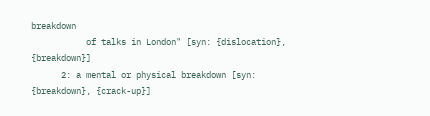breakdown
           of talks in London" [syn: {dislocation}, {breakdown}]
      2: a mental or physical breakdown [syn: {breakdown}, {crack-up}]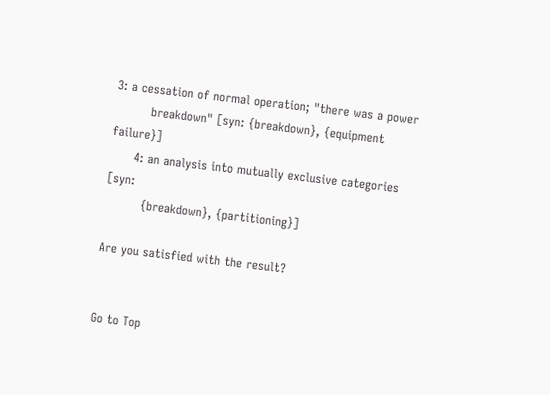3: a cessation of normal operation; "there was a power
         breakdown" [syn: {breakdown}, {equipment failure}]
      4: an analysis into mutually exclusive categories [syn:
         {breakdown}, {partitioning}]

Are you satisfied with the result?


Go to Top